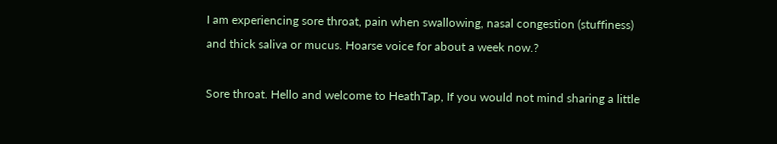I am experiencing sore throat, pain when swallowing, nasal congestion (stuffiness) and thick saliva or mucus. Hoarse voice for about a week now.?

Sore throat. Hello and welcome to HeathTap, If you would not mind sharing a little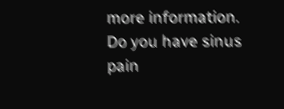more information. Do you have sinus pain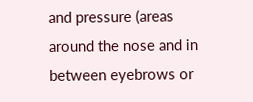and pressure (areas around the nose and in between eyebrows or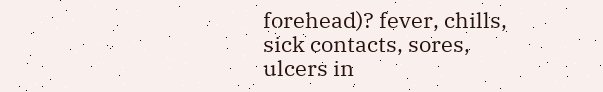forehead)? fever, chills, sick contacts, sores, ulcers in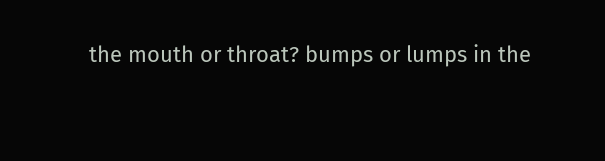the mouth or throat? bumps or lumps in the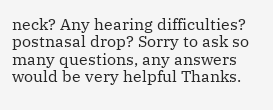neck? Any hearing difficulties? postnasal drop? Sorry to ask so many questions, any answers would be very helpful Thanks.